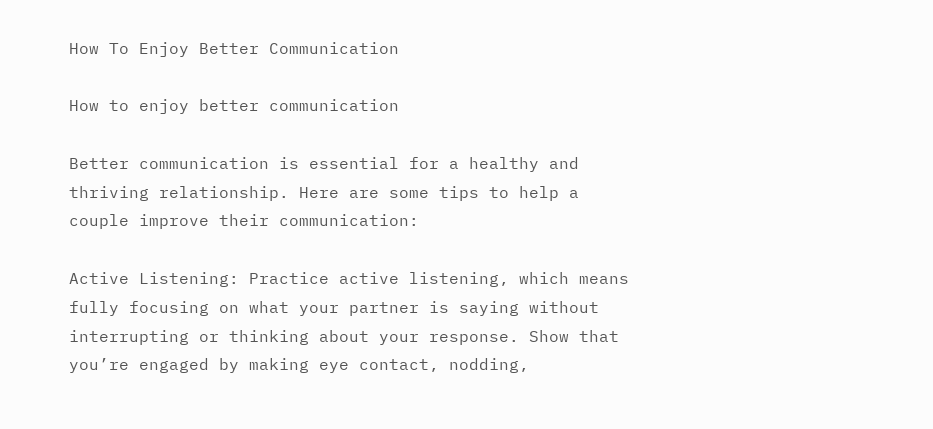How To Enjoy Better Communication

How to enjoy better communication

Better communication is essential for a healthy and thriving relationship. Here are some tips to help a couple improve their communication:

Active Listening: Practice active listening, which means fully focusing on what your partner is saying without interrupting or thinking about your response. Show that you’re engaged by making eye contact, nodding,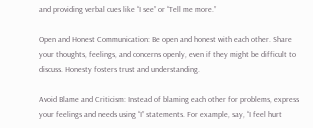and providing verbal cues like “I see” or “Tell me more.”

Open and Honest Communication: Be open and honest with each other. Share your thoughts, feelings, and concerns openly, even if they might be difficult to discuss. Honesty fosters trust and understanding.

Avoid Blame and Criticism: Instead of blaming each other for problems, express your feelings and needs using “I” statements. For example, say, “I feel hurt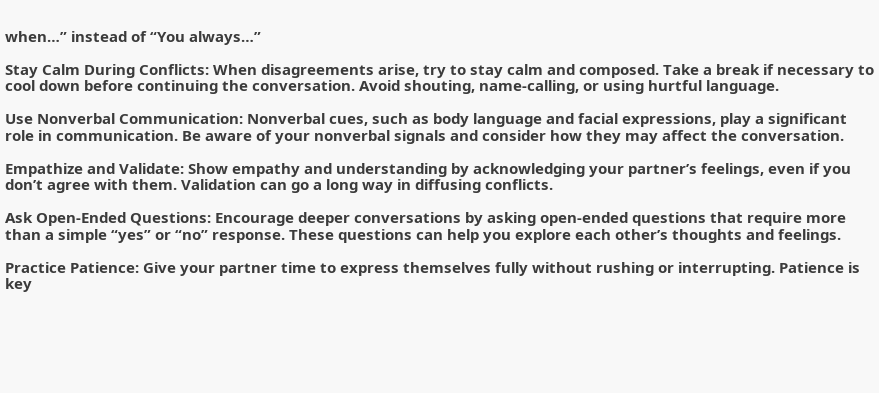when…” instead of “You always…”

Stay Calm During Conflicts: When disagreements arise, try to stay calm and composed. Take a break if necessary to cool down before continuing the conversation. Avoid shouting, name-calling, or using hurtful language.

Use Nonverbal Communication: Nonverbal cues, such as body language and facial expressions, play a significant role in communication. Be aware of your nonverbal signals and consider how they may affect the conversation.

Empathize and Validate: Show empathy and understanding by acknowledging your partner’s feelings, even if you don’t agree with them. Validation can go a long way in diffusing conflicts.

Ask Open-Ended Questions: Encourage deeper conversations by asking open-ended questions that require more than a simple “yes” or “no” response. These questions can help you explore each other’s thoughts and feelings.

Practice Patience: Give your partner time to express themselves fully without rushing or interrupting. Patience is key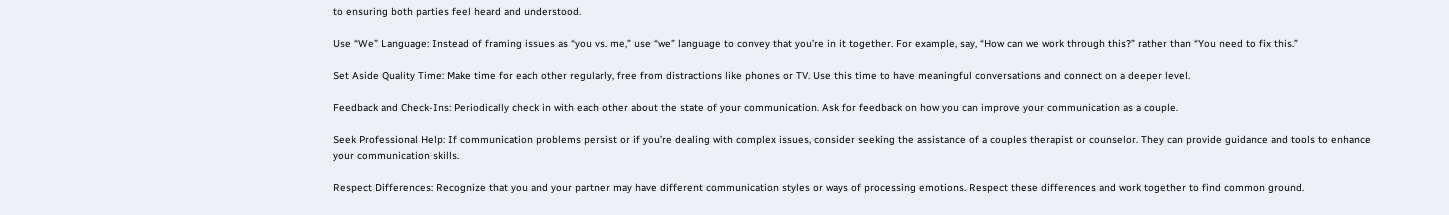to ensuring both parties feel heard and understood.

Use “We” Language: Instead of framing issues as “you vs. me,” use “we” language to convey that you’re in it together. For example, say, “How can we work through this?” rather than “You need to fix this.”

Set Aside Quality Time: Make time for each other regularly, free from distractions like phones or TV. Use this time to have meaningful conversations and connect on a deeper level.

Feedback and Check-Ins: Periodically check in with each other about the state of your communication. Ask for feedback on how you can improve your communication as a couple.

Seek Professional Help: If communication problems persist or if you’re dealing with complex issues, consider seeking the assistance of a couples therapist or counselor. They can provide guidance and tools to enhance your communication skills.

Respect Differences: Recognize that you and your partner may have different communication styles or ways of processing emotions. Respect these differences and work together to find common ground.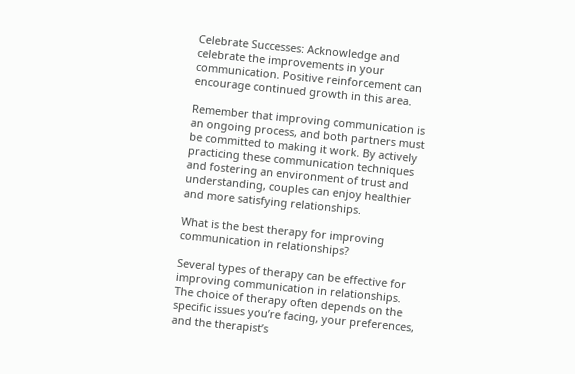Celebrate Successes: Acknowledge and celebrate the improvements in your communication. Positive reinforcement can encourage continued growth in this area.

Remember that improving communication is an ongoing process, and both partners must be committed to making it work. By actively practicing these communication techniques and fostering an environment of trust and understanding, couples can enjoy healthier and more satisfying relationships.

What is the best therapy for improving communication in relationships?

Several types of therapy can be effective for improving communication in relationships. The choice of therapy often depends on the specific issues you’re facing, your preferences, and the therapist’s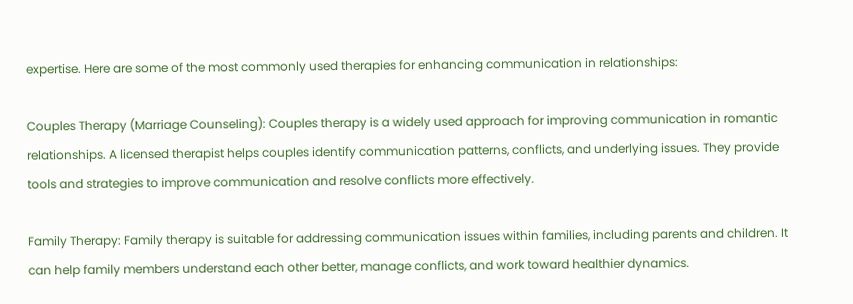expertise. Here are some of the most commonly used therapies for enhancing communication in relationships:

Couples Therapy (Marriage Counseling): Couples therapy is a widely used approach for improving communication in romantic relationships. A licensed therapist helps couples identify communication patterns, conflicts, and underlying issues. They provide tools and strategies to improve communication and resolve conflicts more effectively.

Family Therapy: Family therapy is suitable for addressing communication issues within families, including parents and children. It can help family members understand each other better, manage conflicts, and work toward healthier dynamics.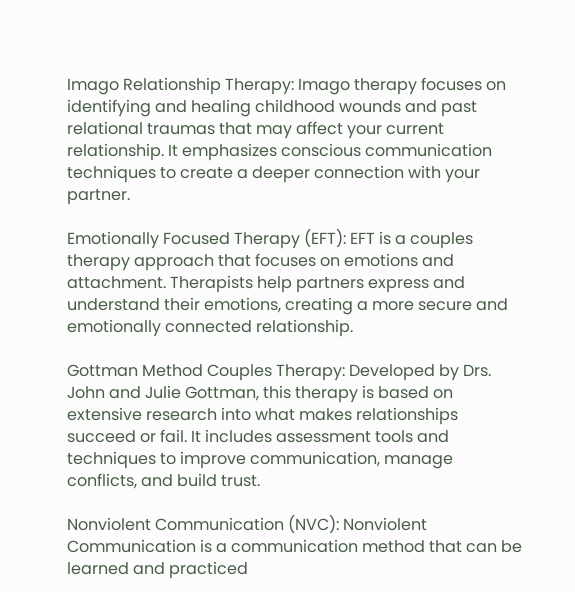Imago Relationship Therapy: Imago therapy focuses on identifying and healing childhood wounds and past relational traumas that may affect your current relationship. It emphasizes conscious communication techniques to create a deeper connection with your partner.

Emotionally Focused Therapy (EFT): EFT is a couples therapy approach that focuses on emotions and attachment. Therapists help partners express and understand their emotions, creating a more secure and emotionally connected relationship.

Gottman Method Couples Therapy: Developed by Drs. John and Julie Gottman, this therapy is based on extensive research into what makes relationships succeed or fail. It includes assessment tools and techniques to improve communication, manage conflicts, and build trust.

Nonviolent Communication (NVC): Nonviolent Communication is a communication method that can be learned and practiced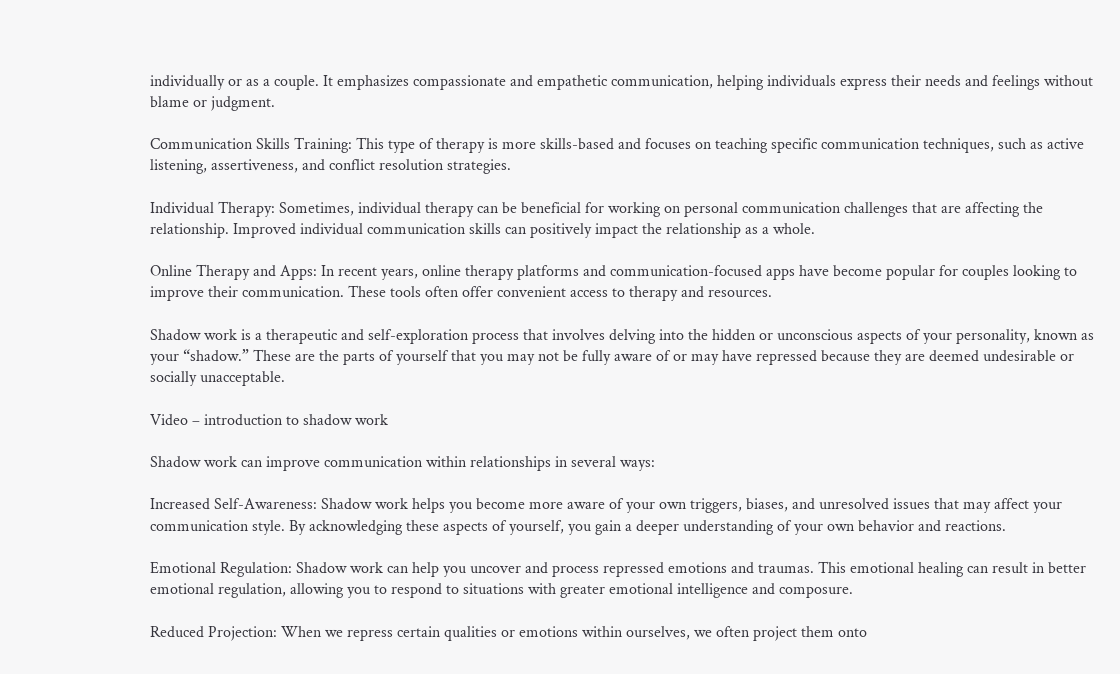individually or as a couple. It emphasizes compassionate and empathetic communication, helping individuals express their needs and feelings without blame or judgment.

Communication Skills Training: This type of therapy is more skills-based and focuses on teaching specific communication techniques, such as active listening, assertiveness, and conflict resolution strategies.

Individual Therapy: Sometimes, individual therapy can be beneficial for working on personal communication challenges that are affecting the relationship. Improved individual communication skills can positively impact the relationship as a whole.

Online Therapy and Apps: In recent years, online therapy platforms and communication-focused apps have become popular for couples looking to improve their communication. These tools often offer convenient access to therapy and resources.

Shadow work is a therapeutic and self-exploration process that involves delving into the hidden or unconscious aspects of your personality, known as your “shadow.” These are the parts of yourself that you may not be fully aware of or may have repressed because they are deemed undesirable or socially unacceptable.

Video – introduction to shadow work

Shadow work can improve communication within relationships in several ways:

Increased Self-Awareness: Shadow work helps you become more aware of your own triggers, biases, and unresolved issues that may affect your communication style. By acknowledging these aspects of yourself, you gain a deeper understanding of your own behavior and reactions.

Emotional Regulation: Shadow work can help you uncover and process repressed emotions and traumas. This emotional healing can result in better emotional regulation, allowing you to respond to situations with greater emotional intelligence and composure.

Reduced Projection: When we repress certain qualities or emotions within ourselves, we often project them onto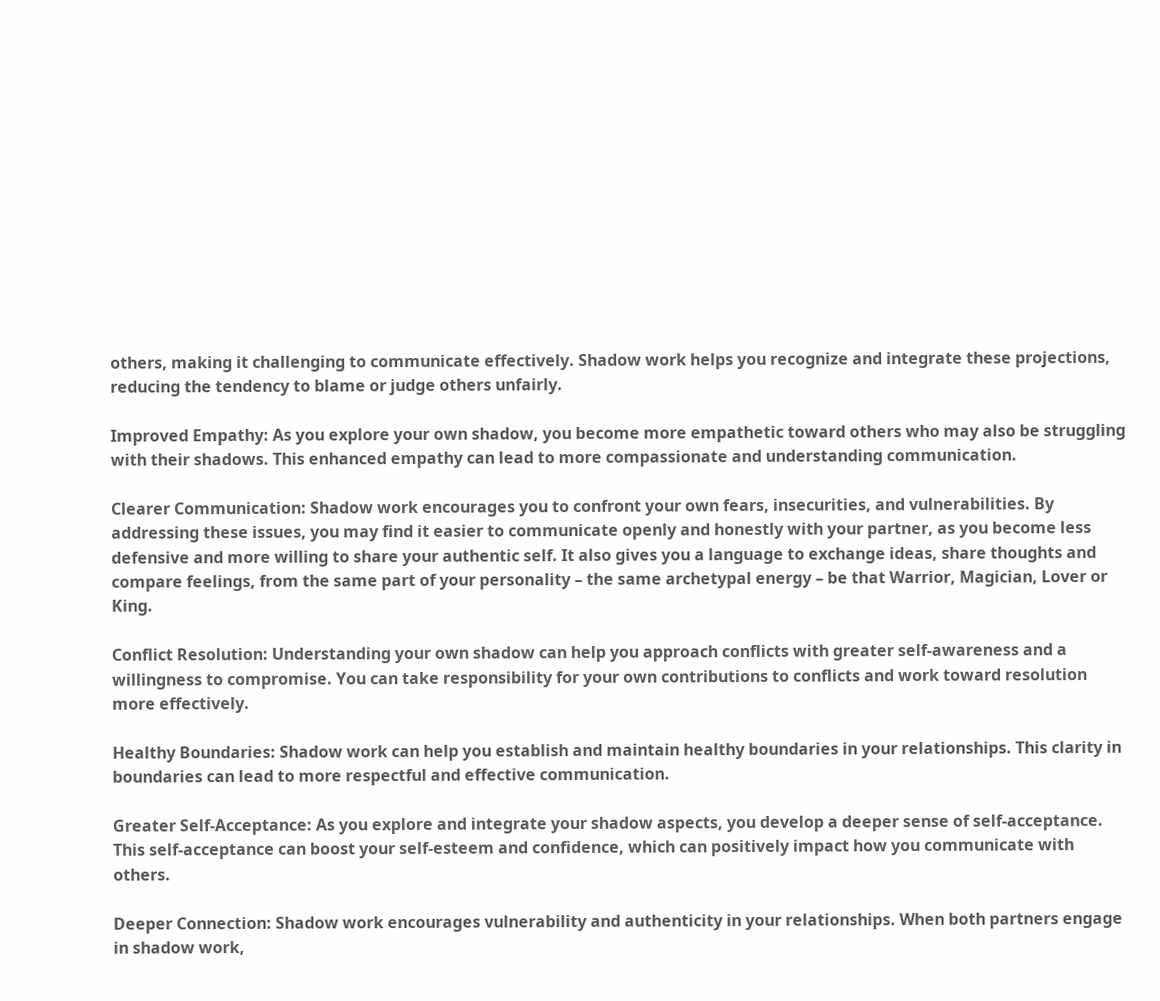others, making it challenging to communicate effectively. Shadow work helps you recognize and integrate these projections, reducing the tendency to blame or judge others unfairly.

Improved Empathy: As you explore your own shadow, you become more empathetic toward others who may also be struggling with their shadows. This enhanced empathy can lead to more compassionate and understanding communication.

Clearer Communication: Shadow work encourages you to confront your own fears, insecurities, and vulnerabilities. By addressing these issues, you may find it easier to communicate openly and honestly with your partner, as you become less defensive and more willing to share your authentic self. It also gives you a language to exchange ideas, share thoughts and compare feelings, from the same part of your personality – the same archetypal energy – be that Warrior, Magician, Lover or King.

Conflict Resolution: Understanding your own shadow can help you approach conflicts with greater self-awareness and a willingness to compromise. You can take responsibility for your own contributions to conflicts and work toward resolution more effectively.

Healthy Boundaries: Shadow work can help you establish and maintain healthy boundaries in your relationships. This clarity in boundaries can lead to more respectful and effective communication.

Greater Self-Acceptance: As you explore and integrate your shadow aspects, you develop a deeper sense of self-acceptance. This self-acceptance can boost your self-esteem and confidence, which can positively impact how you communicate with others.

Deeper Connection: Shadow work encourages vulnerability and authenticity in your relationships. When both partners engage in shadow work,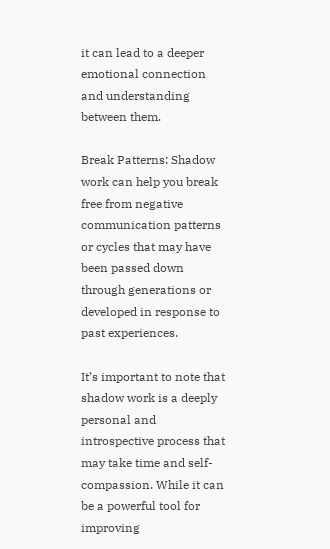it can lead to a deeper emotional connection and understanding between them.

Break Patterns: Shadow work can help you break free from negative communication patterns or cycles that may have been passed down through generations or developed in response to past experiences.

It’s important to note that shadow work is a deeply personal and introspective process that may take time and self-compassion. While it can be a powerful tool for improving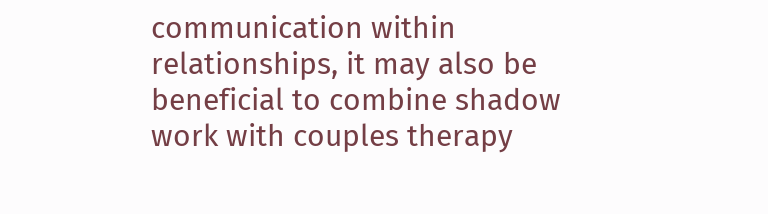communication within relationships, it may also be beneficial to combine shadow work with couples therapy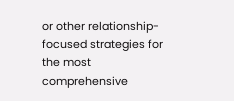or other relationship-focused strategies for the most comprehensive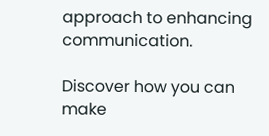approach to enhancing communication.

Discover how you can make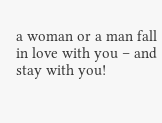a woman or a man fall in love with you – and stay with you!